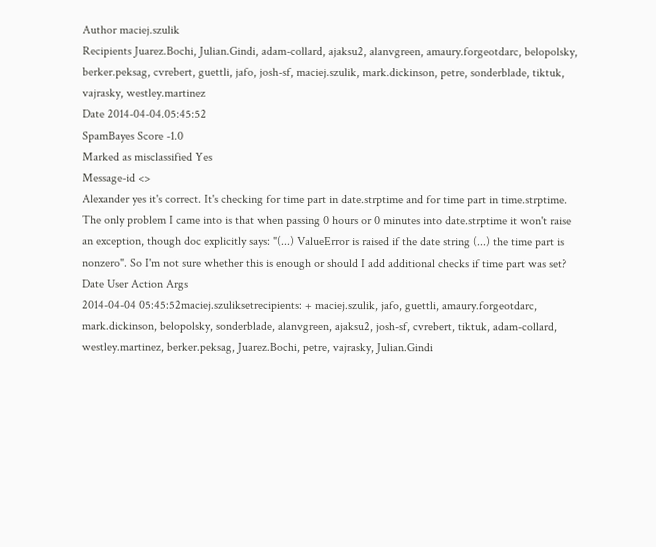Author maciej.szulik
Recipients Juarez.Bochi, Julian.Gindi, adam-collard, ajaksu2, alanvgreen, amaury.forgeotdarc, belopolsky, berker.peksag, cvrebert, guettli, jafo, josh-sf, maciej.szulik, mark.dickinson, petre, sonderblade, tiktuk, vajrasky, westley.martinez
Date 2014-04-04.05:45:52
SpamBayes Score -1.0
Marked as misclassified Yes
Message-id <>
Alexander yes it's correct. It's checking for time part in date.strptime and for time part in time.strptime. The only problem I came into is that when passing 0 hours or 0 minutes into date.strptime it won't raise an exception, though doc explicitly says: "(...) ValueError is raised if the date string (...) the time part is nonzero". So I'm not sure whether this is enough or should I add additional checks if time part was set?
Date User Action Args
2014-04-04 05:45:52maciej.szuliksetrecipients: + maciej.szulik, jafo, guettli, amaury.forgeotdarc, mark.dickinson, belopolsky, sonderblade, alanvgreen, ajaksu2, josh-sf, cvrebert, tiktuk, adam-collard, westley.martinez, berker.peksag, Juarez.Bochi, petre, vajrasky, Julian.Gindi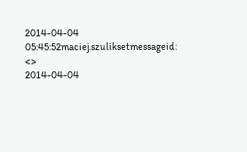2014-04-04 05:45:52maciej.szuliksetmessageid: <>
2014-04-04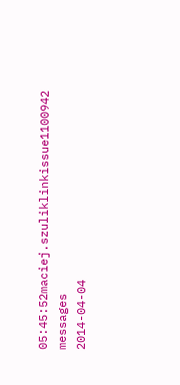05:45:52maciej.szuliklinkissue1100942 messages
2014-04-04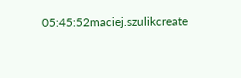05:45:52maciej.szulikcreate